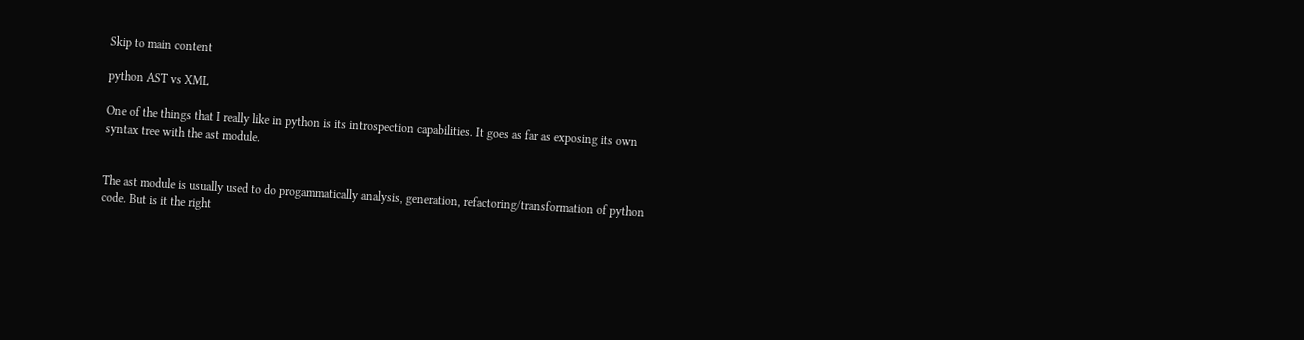Skip to main content

python AST vs XML

One of the things that I really like in python is its introspection capabilities. It goes as far as exposing its own syntax tree with the ast module.


The ast module is usually used to do progammatically analysis, generation, refactoring/transformation of python code. But is it the right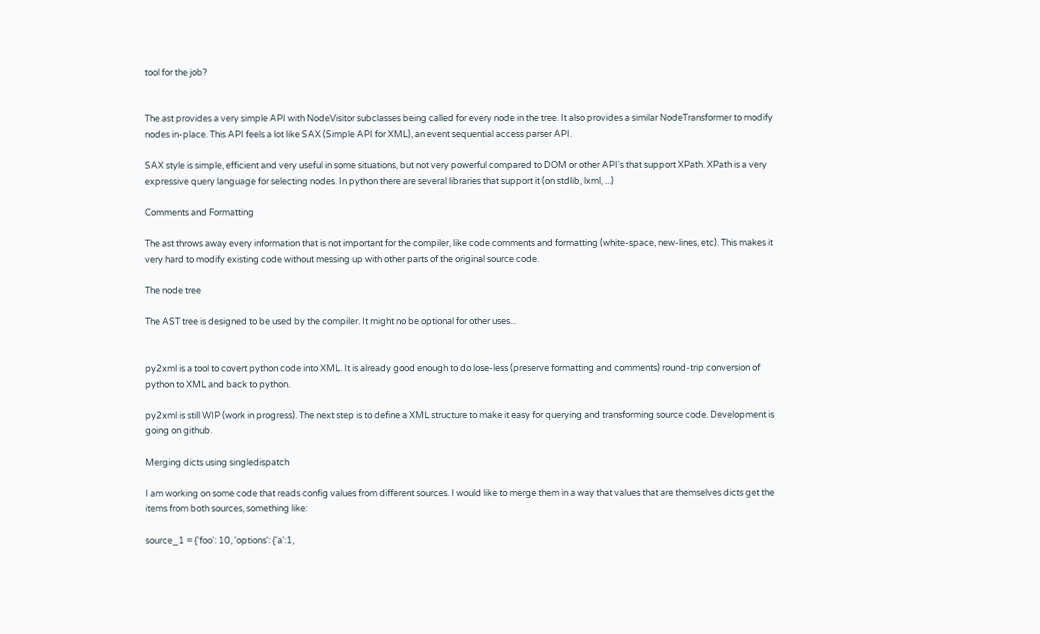tool for the job?


The ast provides a very simple API with NodeVisitor subclasses being called for every node in the tree. It also provides a similar NodeTransformer to modify nodes in-place. This API feels a lot like SAX (Simple API for XML), an event sequential access parser API.

SAX style is simple, efficient and very useful in some situations, but not very powerful compared to DOM or other API's that support XPath. XPath is a very expressive query language for selecting nodes. In python there are several libraries that support it (on stdlib, lxml, ...)

Comments and Formatting

The ast throws away every information that is not important for the compiler, like code comments and formatting (white-space, new-lines, etc). This makes it very hard to modify existing code without messing up with other parts of the original source code.

The node tree

The AST tree is designed to be used by the compiler. It might no be optional for other uses...


py2xml is a tool to covert python code into XML. It is already good enough to do lose-less (preserve formatting and comments) round-trip conversion of python to XML and back to python.

py2xml is still WIP (work in progress). The next step is to define a XML structure to make it easy for querying and transforming source code. Development is going on github.

Merging dicts using singledispatch

I am working on some code that reads config values from different sources. I would like to merge them in a way that values that are themselves dicts get the items from both sources, something like:

source_1 = {'foo': 10, 'options': {'a':1,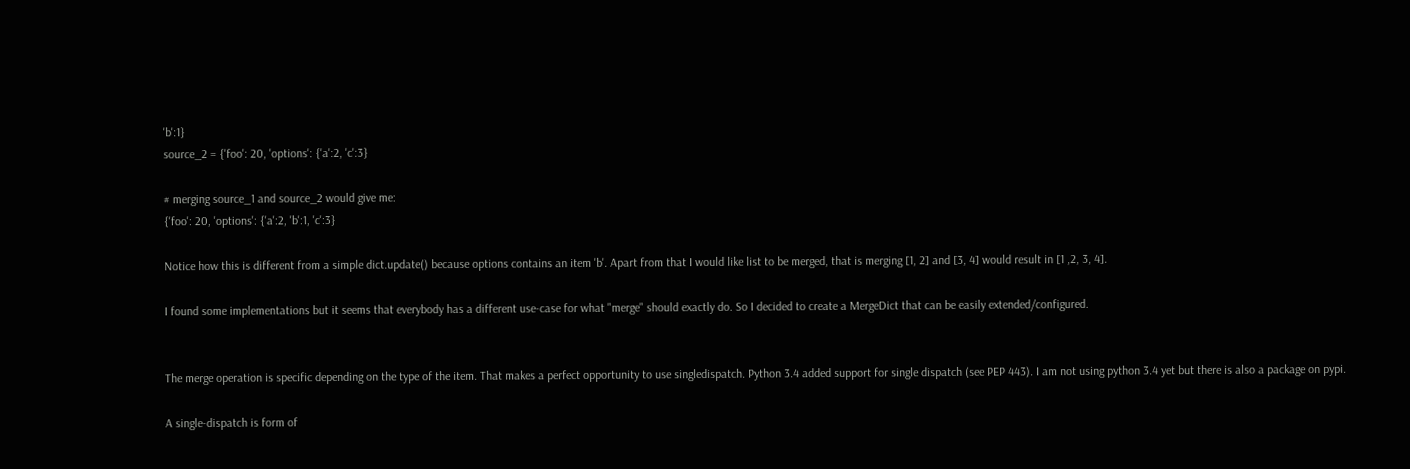'b':1}
source_2 = {'foo': 20, 'options': {'a':2, 'c':3}

# merging source_1 and source_2 would give me:
{'foo': 20, 'options': {'a':2, 'b':1, 'c':3}

Notice how this is different from a simple dict.update() because options contains an item 'b'. Apart from that I would like list to be merged, that is merging [1, 2] and [3, 4] would result in [1 ,2, 3, 4].

I found some implementations but it seems that everybody has a different use-case for what "merge" should exactly do. So I decided to create a MergeDict that can be easily extended/configured.


The merge operation is specific depending on the type of the item. That makes a perfect opportunity to use singledispatch. Python 3.4 added support for single dispatch (see PEP 443). I am not using python 3.4 yet but there is also a package on pypi.

A single-dispatch is form of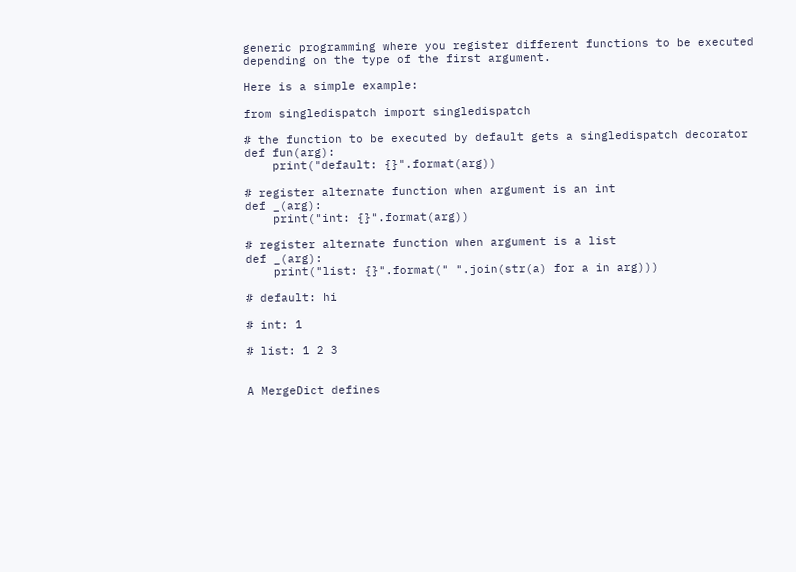generic programming where you register different functions to be executed depending on the type of the first argument.

Here is a simple example:

from singledispatch import singledispatch

# the function to be executed by default gets a singledispatch decorator
def fun(arg):
    print("default: {}".format(arg))

# register alternate function when argument is an int
def _(arg):
    print("int: {}".format(arg))

# register alternate function when argument is a list
def _(arg):
    print("list: {}".format(" ".join(str(a) for a in arg)))

# default: hi

# int: 1

# list: 1 2 3


A MergeDict defines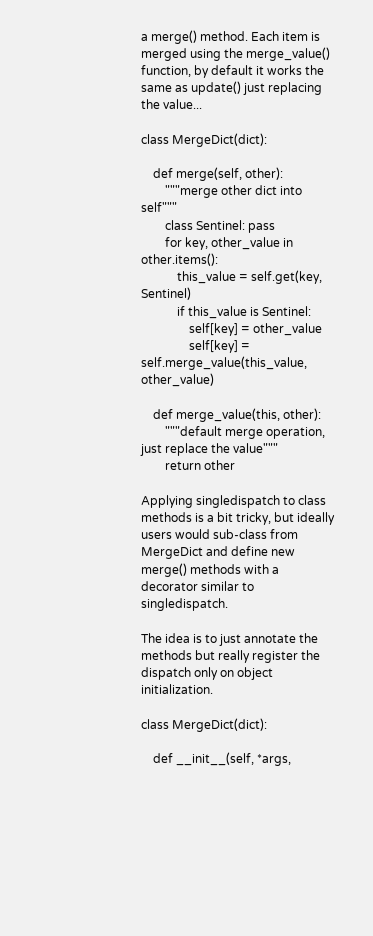a merge() method. Each item is merged using the merge_value() function, by default it works the same as update() just replacing the value...

class MergeDict(dict):

    def merge(self, other):
        """merge other dict into self"""
        class Sentinel: pass
        for key, other_value in other.items():
            this_value = self.get(key, Sentinel)
            if this_value is Sentinel:
                self[key] = other_value
                self[key] = self.merge_value(this_value, other_value)

    def merge_value(this, other):
        """default merge operation, just replace the value"""
        return other

Applying singledispatch to class methods is a bit tricky, but ideally users would sub-class from MergeDict and define new merge() methods with a decorator similar to singledispatch.

The idea is to just annotate the methods but really register the dispatch only on object initialization.

class MergeDict(dict):

    def __init__(self, *args,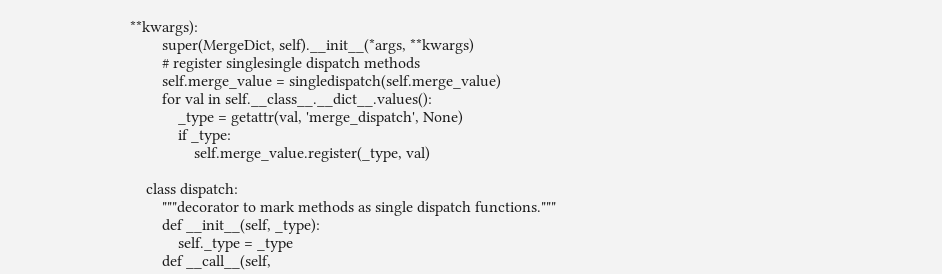**kwargs):
        super(MergeDict, self).__init__(*args, **kwargs)
        # register singlesingle dispatch methods
        self.merge_value = singledispatch(self.merge_value)
        for val in self.__class__.__dict__.values():
            _type = getattr(val, 'merge_dispatch', None)
            if _type:
                self.merge_value.register(_type, val)

    class dispatch:
        """decorator to mark methods as single dispatch functions."""
        def __init__(self, _type):
            self._type = _type
        def __call__(self,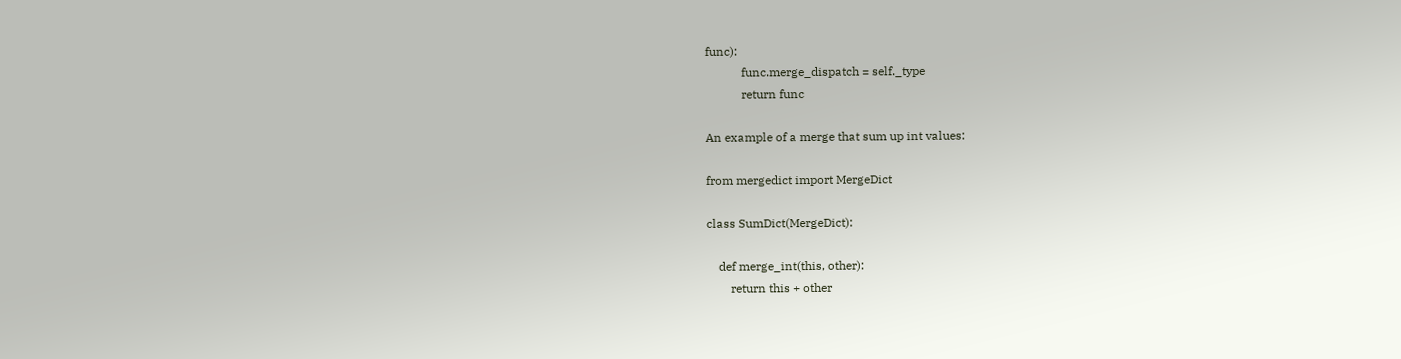func):
            func.merge_dispatch = self._type
            return func

An example of a merge that sum up int values:

from mergedict import MergeDict

class SumDict(MergeDict):

    def merge_int(this, other):
        return this + other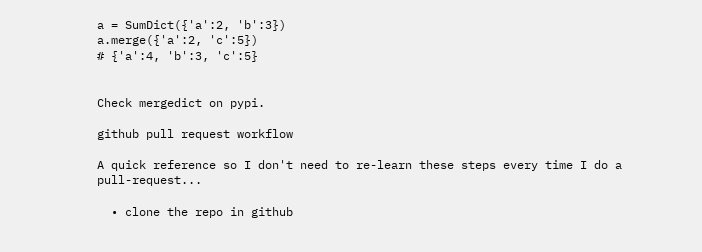a = SumDict({'a':2, 'b':3})
a.merge({'a':2, 'c':5})
# {'a':4, 'b':3, 'c':5}


Check mergedict on pypi.

github pull request workflow

A quick reference so I don't need to re-learn these steps every time I do a pull-request...

  • clone the repo in github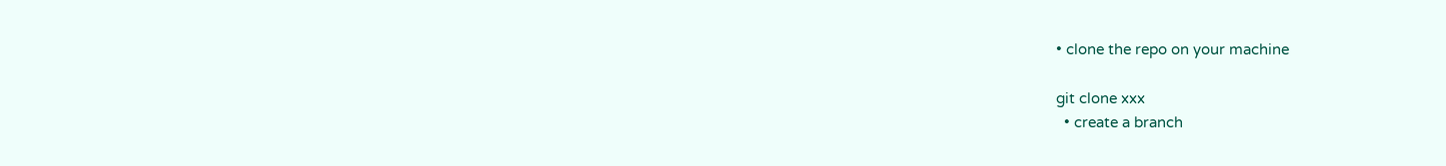• clone the repo on your machine

git clone xxx
  • create a branch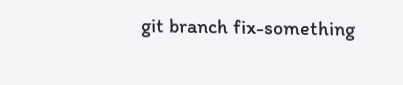git branch fix-something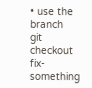• use the branch
git checkout fix-something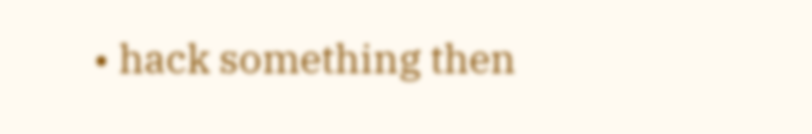• hack something then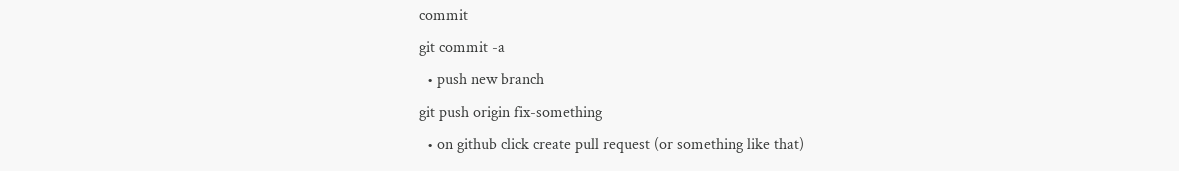commit
git commit -a
  • push new branch
git push origin fix-something
  • on github click create pull request (or something like that)